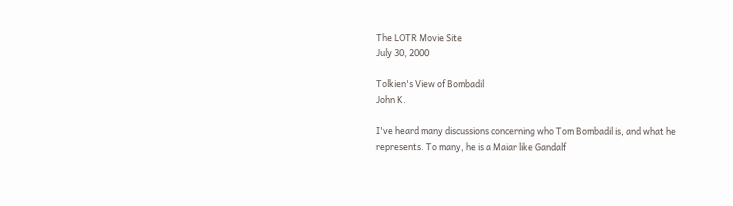The LOTR Movie Site
July 30, 2000

Tolkien's View of Bombadil
John K.

I've heard many discussions concerning who Tom Bombadil is, and what he represents. To many, he is a Maiar like Gandalf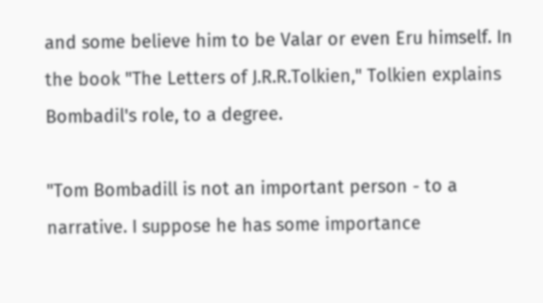and some believe him to be Valar or even Eru himself. In the book "The Letters of J.R.R.Tolkien," Tolkien explains Bombadil's role, to a degree.

"Tom Bombadill is not an important person - to a narrative. I suppose he has some importance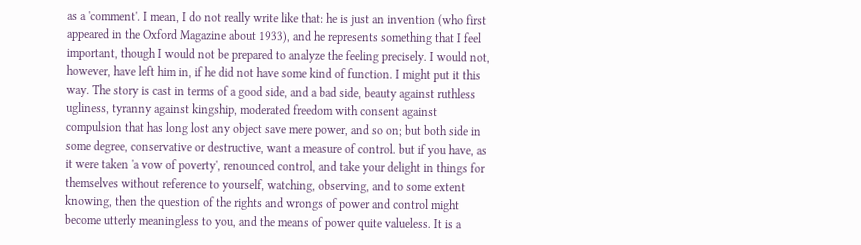as a 'comment'. I mean, I do not really write like that: he is just an invention (who first appeared in the Oxford Magazine about 1933), and he represents something that I feel important, though I would not be prepared to analyze the feeling precisely. I would not, however, have left him in, if he did not have some kind of function. I might put it this way. The story is cast in terms of a good side, and a bad side, beauty against ruthless ugliness, tyranny against kingship, moderated freedom with consent against compulsion that has long lost any object save mere power, and so on; but both side in some degree, conservative or destructive, want a measure of control. but if you have, as it were taken 'a vow of poverty', renounced control, and take your delight in things for themselves without reference to yourself, watching, observing, and to some extent knowing, then the question of the rights and wrongs of power and control might become utterly meaningless to you, and the means of power quite valueless. It is a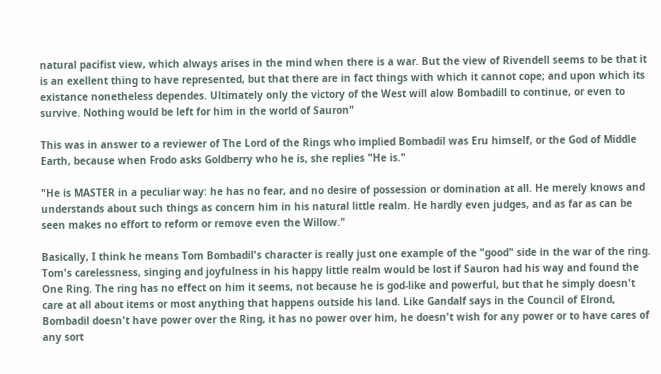natural pacifist view, which always arises in the mind when there is a war. But the view of Rivendell seems to be that it is an exellent thing to have represented, but that there are in fact things with which it cannot cope; and upon which its existance nonetheless dependes. Ultimately only the victory of the West will alow Bombadill to continue, or even to survive. Nothing would be left for him in the world of Sauron"

This was in answer to a reviewer of The Lord of the Rings who implied Bombadil was Eru himself, or the God of Middle Earth, because when Frodo asks Goldberry who he is, she replies "He is."

"He is MASTER in a peculiar way: he has no fear, and no desire of possession or domination at all. He merely knows and understands about such things as concern him in his natural little realm. He hardly even judges, and as far as can be seen makes no effort to reform or remove even the Willow."

Basically, I think he means Tom Bombadil's character is really just one example of the "good" side in the war of the ring. Tom's carelessness, singing and joyfulness in his happy little realm would be lost if Sauron had his way and found the One Ring. The ring has no effect on him it seems, not because he is god-like and powerful, but that he simply doesn't care at all about items or most anything that happens outside his land. Like Gandalf says in the Council of Elrond, Bombadil doesn't have power over the Ring, it has no power over him, he doesn't wish for any power or to have cares of any sort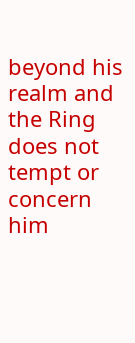beyond his realm and the Ring does not tempt or concern him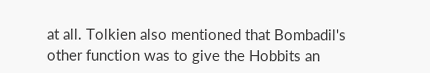at all. Tolkien also mentioned that Bombadil's other function was to give the Hobbits an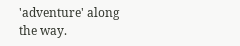'adventure' along the way.